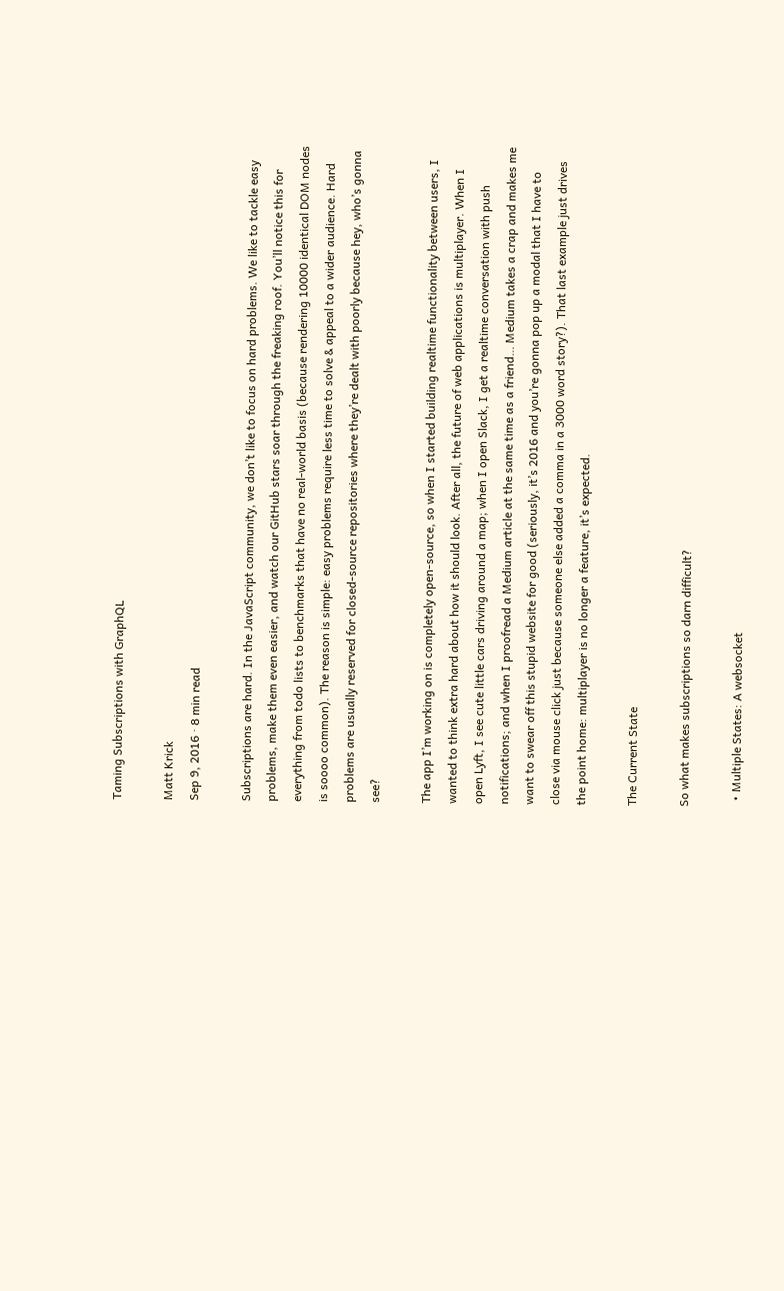Taming Subscriptions with GraphQL

Matt Krick
Sep 9, 2016 · 8 min read

Subscriptions are hard. In the JavaScript community, we don’t like to focus on hard problems. We like to tackle easy problems, make them even easier, and watch our GitHub stars soar through the freaking roof. You’ll notice this for everything from todo lists to benchmarks that have no real-world basis (because rendering 10000 identical DOM nodes is soooo common). The reason is simple: easy problems require less time to solve & appeal to a wider audience. Hard problems are usually reserved for closed-source repositories where they’re dealt with poorly because hey, who’s gonna see?

The app I’m working on is completely open-source, so when I started building realtime functionality between users, I wanted to think extra hard about how it should look. After all, the future of web applications is multiplayer. When I open Lyft, I see cute little cars driving around a map; when I open Slack, I get a realtime conversation with push notifications; and when I proofread a Medium article at the same time as a friend… Medium takes a crap and makes me want to swear off this stupid website for good (seriously, it’s 2016 and you’re gonna pop up a modal that I have to close via mouse click just because someone else added a comma in a 3000 word story?). That last example just drives the point home: multiplayer is no longer a feature, it’s expected.

The Current State

So what makes subscriptions so darn difficult?

  • Multiple States: A websocket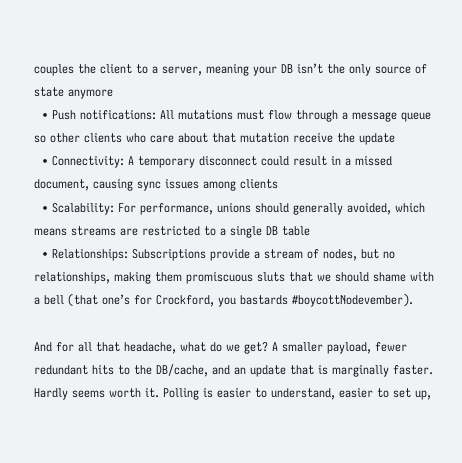couples the client to a server, meaning your DB isn’t the only source of state anymore
  • Push notifications: All mutations must flow through a message queue so other clients who care about that mutation receive the update
  • Connectivity: A temporary disconnect could result in a missed document, causing sync issues among clients
  • Scalability: For performance, unions should generally avoided, which means streams are restricted to a single DB table
  • Relationships: Subscriptions provide a stream of nodes, but no relationships, making them promiscuous sluts that we should shame with a bell (that one’s for Crockford, you bastards #boycottNodevember).

And for all that headache, what do we get? A smaller payload, fewer redundant hits to the DB/cache, and an update that is marginally faster. Hardly seems worth it. Polling is easier to understand, easier to set up,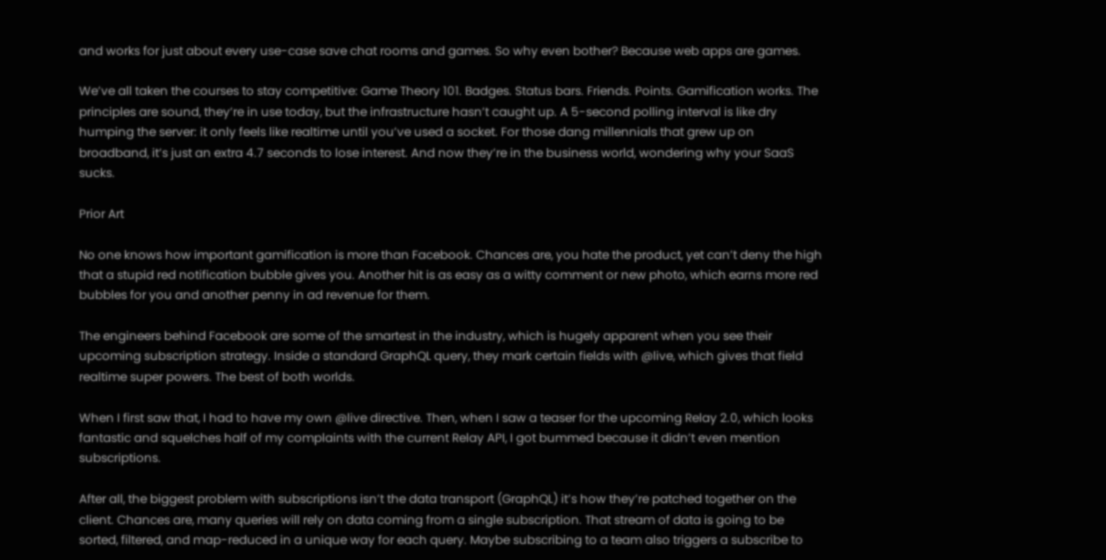and works for just about every use-case save chat rooms and games. So why even bother? Because web apps are games.

We’ve all taken the courses to stay competitive: Game Theory 101. Badges. Status bars. Friends. Points. Gamification works. The principles are sound, they’re in use today, but the infrastructure hasn’t caught up. A 5-second polling interval is like dry humping the server: it only feels like realtime until you’ve used a socket. For those dang millennials that grew up on broadband, it’s just an extra 4.7 seconds to lose interest. And now they’re in the business world, wondering why your SaaS sucks.

Prior Art

No one knows how important gamification is more than Facebook. Chances are, you hate the product, yet can’t deny the high that a stupid red notification bubble gives you. Another hit is as easy as a witty comment or new photo, which earns more red bubbles for you and another penny in ad revenue for them.

The engineers behind Facebook are some of the smartest in the industry, which is hugely apparent when you see their upcoming subscription strategy. Inside a standard GraphQL query, they mark certain fields with @live, which gives that field realtime super powers. The best of both worlds.

When I first saw that, I had to have my own @live directive. Then, when I saw a teaser for the upcoming Relay 2.0, which looks fantastic and squelches half of my complaints with the current Relay API, I got bummed because it didn’t even mention subscriptions.

After all, the biggest problem with subscriptions isn’t the data transport (GraphQL) it’s how they’re patched together on the client. Chances are, many queries will rely on data coming from a single subscription. That stream of data is going to be sorted, filtered, and map-reduced in a unique way for each query. Maybe subscribing to a team also triggers a subscribe to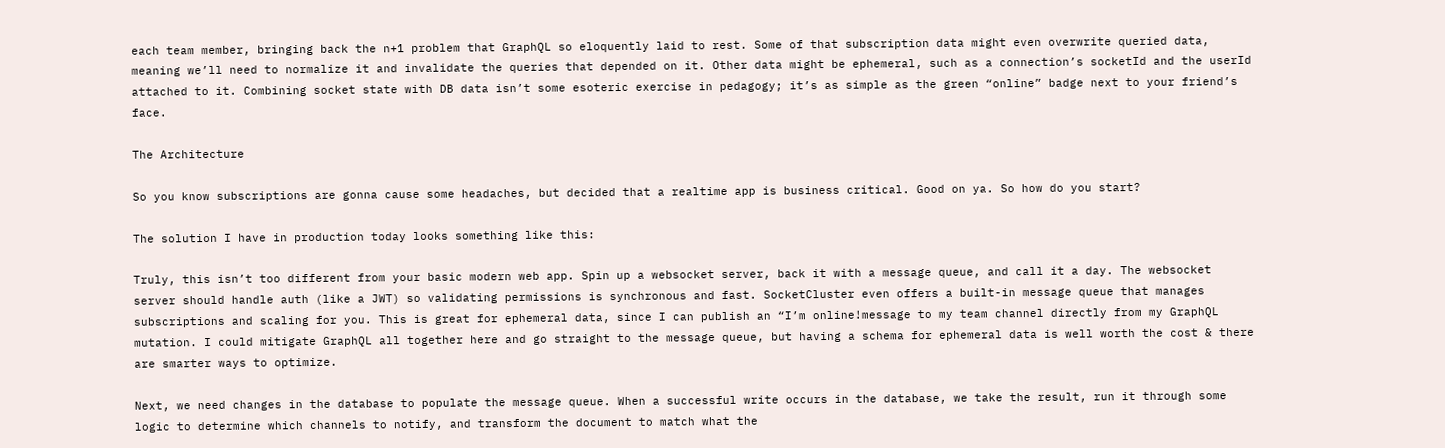each team member, bringing back the n+1 problem that GraphQL so eloquently laid to rest. Some of that subscription data might even overwrite queried data, meaning we’ll need to normalize it and invalidate the queries that depended on it. Other data might be ephemeral, such as a connection’s socketId and the userId attached to it. Combining socket state with DB data isn’t some esoteric exercise in pedagogy; it’s as simple as the green “online” badge next to your friend’s face.

The Architecture

So you know subscriptions are gonna cause some headaches, but decided that a realtime app is business critical. Good on ya. So how do you start?

The solution I have in production today looks something like this:

Truly, this isn’t too different from your basic modern web app. Spin up a websocket server, back it with a message queue, and call it a day. The websocket server should handle auth (like a JWT) so validating permissions is synchronous and fast. SocketCluster even offers a built-in message queue that manages subscriptions and scaling for you. This is great for ephemeral data, since I can publish an “I’m online!message to my team channel directly from my GraphQL mutation. I could mitigate GraphQL all together here and go straight to the message queue, but having a schema for ephemeral data is well worth the cost & there are smarter ways to optimize.

Next, we need changes in the database to populate the message queue. When a successful write occurs in the database, we take the result, run it through some logic to determine which channels to notify, and transform the document to match what the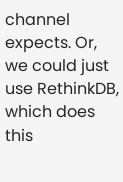channel expects. Or, we could just use RethinkDB, which does this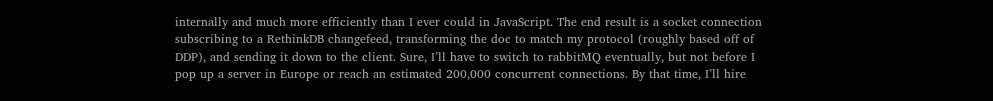internally and much more efficiently than I ever could in JavaScript. The end result is a socket connection subscribing to a RethinkDB changefeed, transforming the doc to match my protocol (roughly based off of DDP), and sending it down to the client. Sure, I’ll have to switch to rabbitMQ eventually, but not before I pop up a server in Europe or reach an estimated 200,000 concurrent connections. By that time, I’ll hire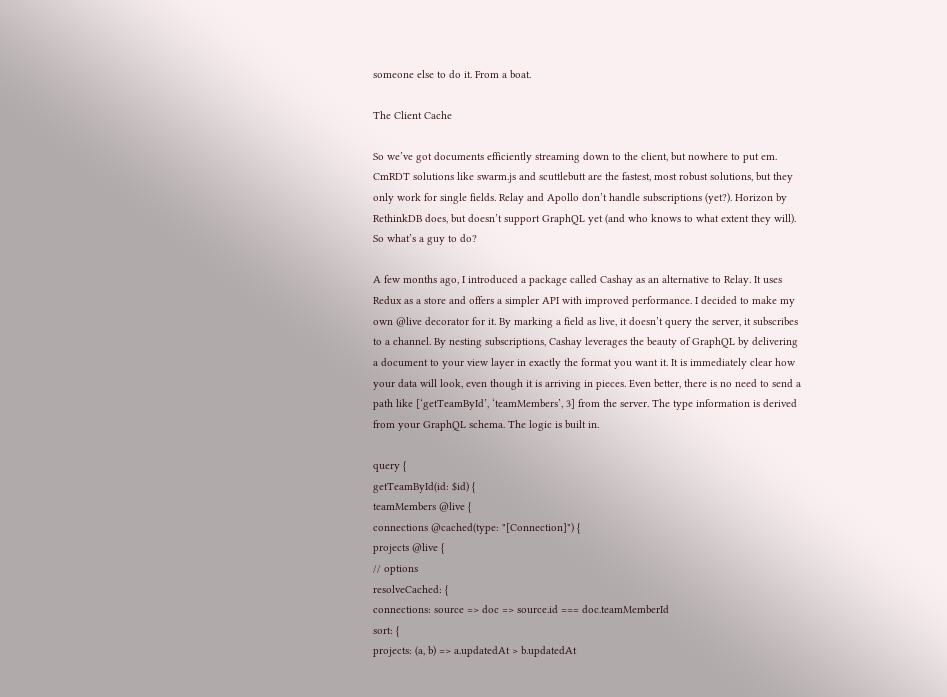someone else to do it. From a boat.

The Client Cache

So we’ve got documents efficiently streaming down to the client, but nowhere to put em. CmRDT solutions like swarm.js and scuttlebutt are the fastest, most robust solutions, but they only work for single fields. Relay and Apollo don’t handle subscriptions (yet?). Horizon by RethinkDB does, but doesn’t support GraphQL yet (and who knows to what extent they will). So what’s a guy to do?

A few months ago, I introduced a package called Cashay as an alternative to Relay. It uses Redux as a store and offers a simpler API with improved performance. I decided to make my own @live decorator for it. By marking a field as live, it doesn’t query the server, it subscribes to a channel. By nesting subscriptions, Cashay leverages the beauty of GraphQL by delivering a document to your view layer in exactly the format you want it. It is immediately clear how your data will look, even though it is arriving in pieces. Even better, there is no need to send a path like [‘getTeamById’, ‘teamMembers’, 3] from the server. The type information is derived from your GraphQL schema. The logic is built in.

query {
getTeamById(id: $id) {
teamMembers @live {
connections @cached(type: "[Connection]") {
projects @live {
// options
resolveCached: {
connections: source => doc => source.id === doc.teamMemberId
sort: {
projects: (a, b) => a.updatedAt > b.updatedAt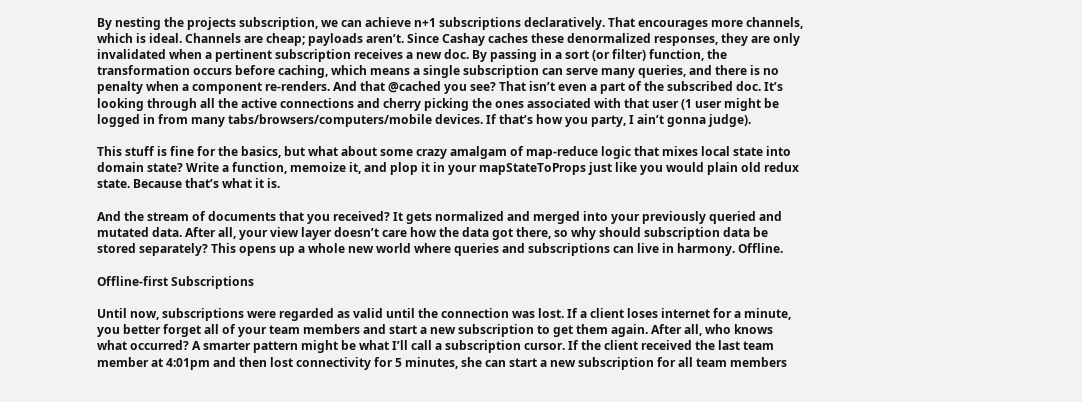By nesting the projects subscription, we can achieve n+1 subscriptions declaratively. That encourages more channels, which is ideal. Channels are cheap; payloads aren’t. Since Cashay caches these denormalized responses, they are only invalidated when a pertinent subscription receives a new doc. By passing in a sort (or filter) function, the transformation occurs before caching, which means a single subscription can serve many queries, and there is no penalty when a component re-renders. And that @cached you see? That isn’t even a part of the subscribed doc. It’s looking through all the active connections and cherry picking the ones associated with that user (1 user might be logged in from many tabs/browsers/computers/mobile devices. If that’s how you party, I ain’t gonna judge).

This stuff is fine for the basics, but what about some crazy amalgam of map-reduce logic that mixes local state into domain state? Write a function, memoize it, and plop it in your mapStateToProps just like you would plain old redux state. Because that’s what it is.

And the stream of documents that you received? It gets normalized and merged into your previously queried and mutated data. After all, your view layer doesn’t care how the data got there, so why should subscription data be stored separately? This opens up a whole new world where queries and subscriptions can live in harmony. Offline.

Offline-first Subscriptions

Until now, subscriptions were regarded as valid until the connection was lost. If a client loses internet for a minute, you better forget all of your team members and start a new subscription to get them again. After all, who knows what occurred? A smarter pattern might be what I’ll call a subscription cursor. If the client received the last team member at 4:01pm and then lost connectivity for 5 minutes, she can start a new subscription for all team members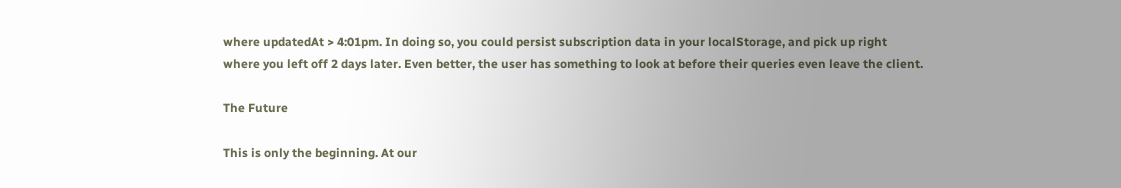where updatedAt > 4:01pm. In doing so, you could persist subscription data in your localStorage, and pick up right where you left off 2 days later. Even better, the user has something to look at before their queries even leave the client.

The Future

This is only the beginning. At our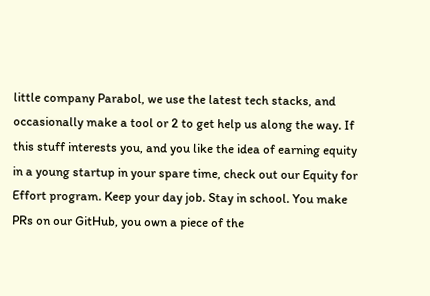little company Parabol, we use the latest tech stacks, and occasionally make a tool or 2 to get help us along the way. If this stuff interests you, and you like the idea of earning equity in a young startup in your spare time, check out our Equity for Effort program. Keep your day job. Stay in school. You make PRs on our GitHub, you own a piece of the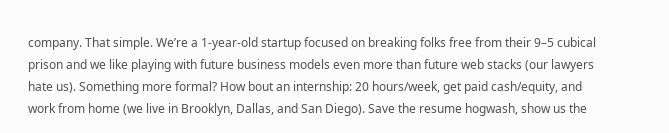company. That simple. We’re a 1-year-old startup focused on breaking folks free from their 9–5 cubical prison and we like playing with future business models even more than future web stacks (our lawyers hate us). Something more formal? How bout an internship: 20 hours/week, get paid cash/equity, and work from home (we live in Brooklyn, Dallas, and San Diego). Save the resume hogwash, show us the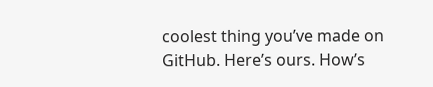coolest thing you’ve made on GitHub. Here’s ours. How’s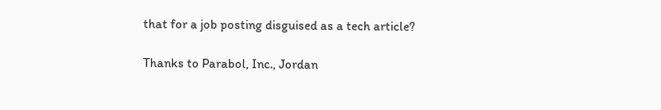that for a job posting disguised as a tech article?

Thanks to Parabol, Inc., Jordan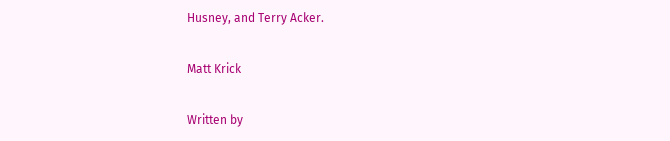Husney, and Terry Acker.

Matt Krick

Written by